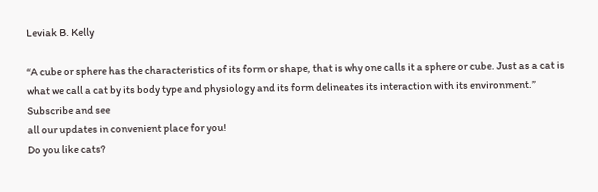Leviak B. Kelly

“A cube or sphere has the characteristics of its form or shape, that is why one calls it a sphere or cube. Just as a cat is what we call a cat by its body type and physiology and its form delineates its interaction with its environment.”
Subscribe and see
all our updates in convenient place for you!
Do you like cats?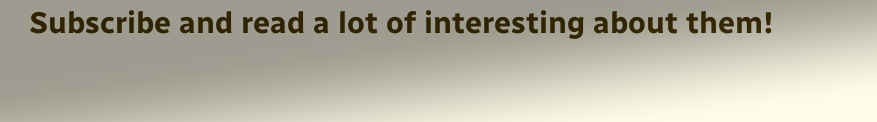Subscribe and read a lot of interesting about them!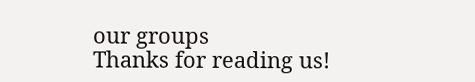our groups
Thanks for reading us!